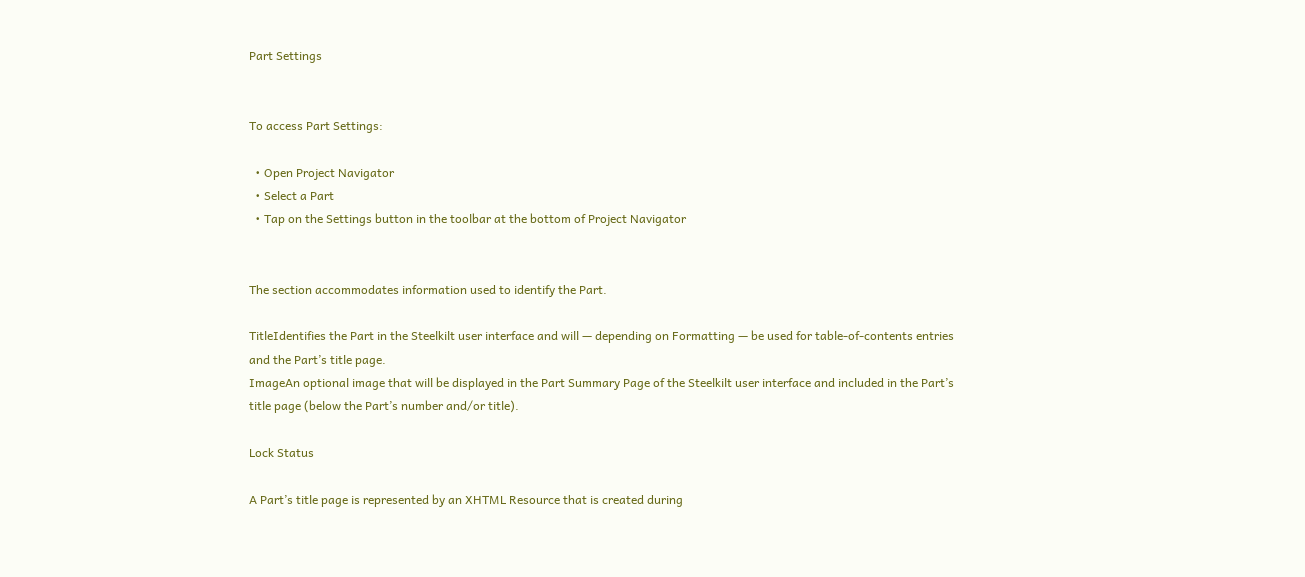Part Settings


To access Part Settings:

  • Open Project Navigator
  • Select a Part
  • Tap on the Settings button in the toolbar at the bottom of Project Navigator


The section accommodates information used to identify the Part.

TitleIdentifies the Part in the Steelkilt user interface and will — depending on Formatting — be used for table-of-contents entries and the Part’s title page.
ImageAn optional image that will be displayed in the Part Summary Page of the Steelkilt user interface and included in the Part’s title page (below the Part’s number and/or title).

Lock Status

A Part’s title page is represented by an XHTML Resource that is created during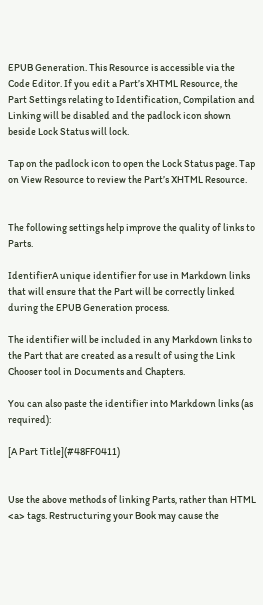EPUB Generation. This Resource is accessible via the Code Editor. If you edit a Part’s XHTML Resource, the Part Settings relating to Identification, Compilation and Linking will be disabled and the padlock icon shown beside Lock Status will lock.

Tap on the padlock icon to open the Lock Status page. Tap on View Resource to review the Part’s XHTML Resource.


The following settings help improve the quality of links to Parts.

IdentifierA unique identifier for use in Markdown links that will ensure that the Part will be correctly linked during the EPUB Generation process.

The identifier will be included in any Markdown links to the Part that are created as a result of using the Link Chooser tool in Documents and Chapters.

You can also paste the identifier into Markdown links (as required):

[A Part Title](#48FF0411)


Use the above methods of linking Parts, rather than HTML <a> tags. Restructuring your Book may cause the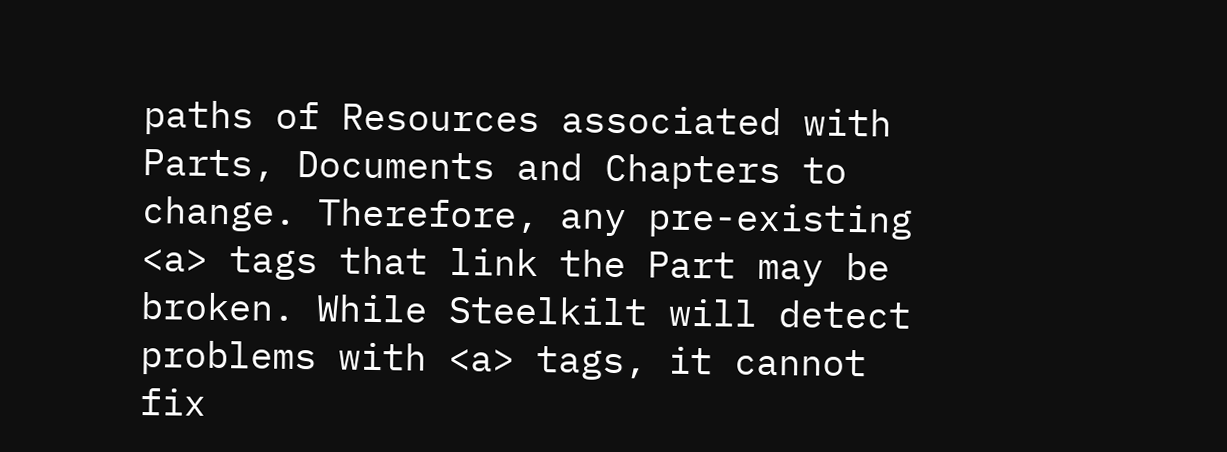paths of Resources associated with Parts, Documents and Chapters to change. Therefore, any pre-existing <a> tags that link the Part may be broken. While Steelkilt will detect problems with <a> tags, it cannot fix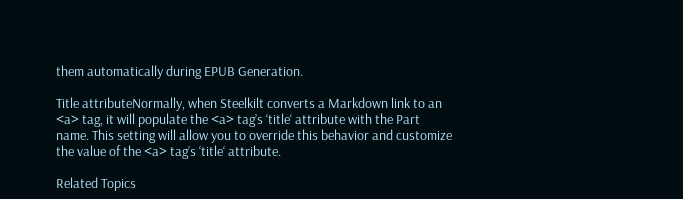them automatically during EPUB Generation.

Title attributeNormally, when Steelkilt converts a Markdown link to an <a> tag, it will populate the <a> tag’s ‘title‘ attribute with the Part name. This setting will allow you to override this behavior and customize the value of the <a> tag’s ‘title‘ attribute.

Related Topics